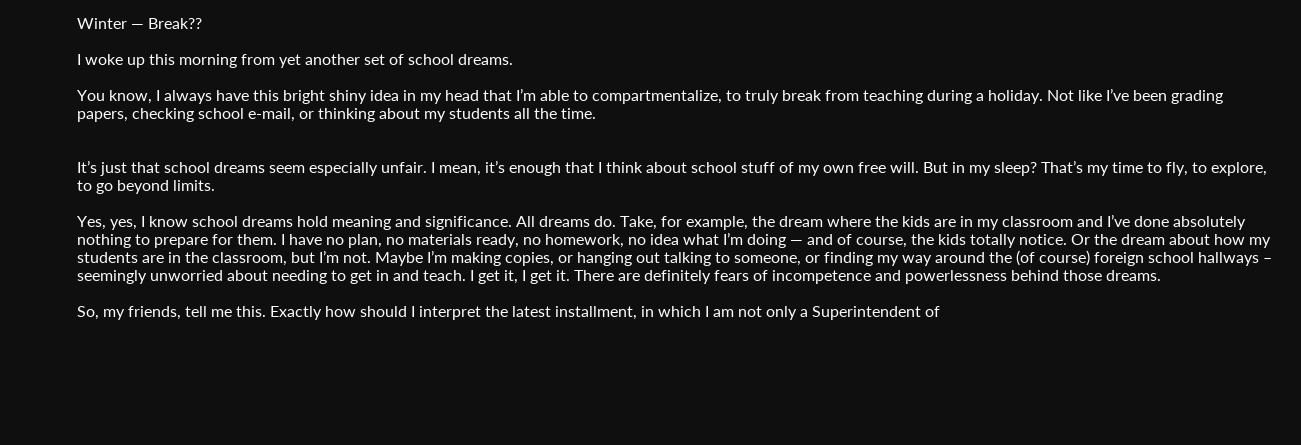Winter — Break??

I woke up this morning from yet another set of school dreams.

You know, I always have this bright shiny idea in my head that I’m able to compartmentalize, to truly break from teaching during a holiday. Not like I’ve been grading papers, checking school e-mail, or thinking about my students all the time.


It’s just that school dreams seem especially unfair. I mean, it’s enough that I think about school stuff of my own free will. But in my sleep? That’s my time to fly, to explore, to go beyond limits.

Yes, yes, I know school dreams hold meaning and significance. All dreams do. Take, for example, the dream where the kids are in my classroom and I’ve done absolutely nothing to prepare for them. I have no plan, no materials ready, no homework, no idea what I’m doing — and of course, the kids totally notice. Or the dream about how my students are in the classroom, but I’m not. Maybe I’m making copies, or hanging out talking to someone, or finding my way around the (of course) foreign school hallways – seemingly unworried about needing to get in and teach. I get it, I get it. There are definitely fears of incompetence and powerlessness behind those dreams.

So, my friends, tell me this. Exactly how should I interpret the latest installment, in which I am not only a Superintendent of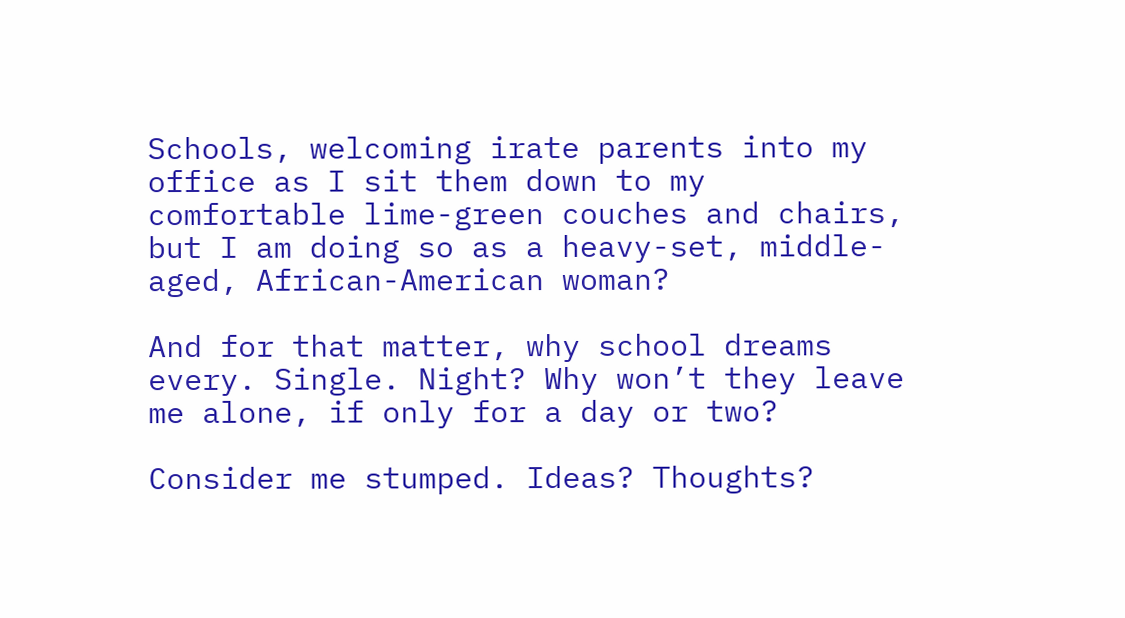Schools, welcoming irate parents into my office as I sit them down to my comfortable lime-green couches and chairs, but I am doing so as a heavy-set, middle-aged, African-American woman?

And for that matter, why school dreams every. Single. Night? Why won’t they leave me alone, if only for a day or two?

Consider me stumped. Ideas? Thoughts?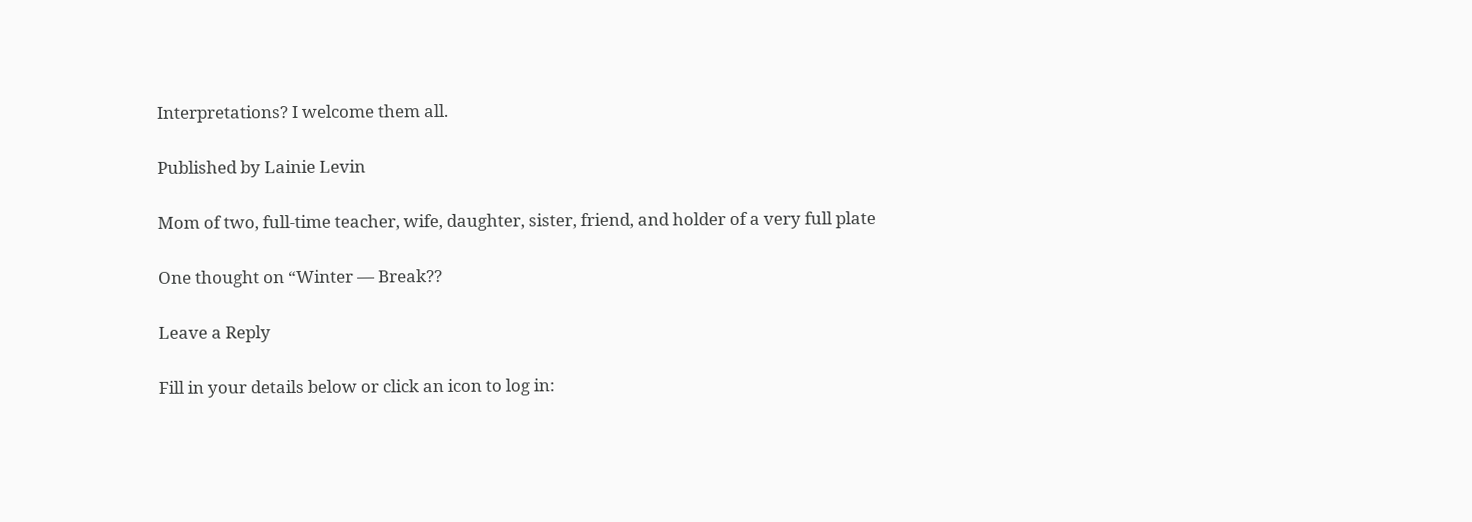Interpretations? I welcome them all.

Published by Lainie Levin

Mom of two, full-time teacher, wife, daughter, sister, friend, and holder of a very full plate

One thought on “Winter — Break??

Leave a Reply

Fill in your details below or click an icon to log in: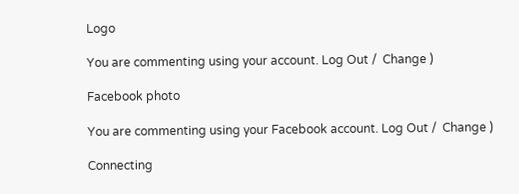Logo

You are commenting using your account. Log Out /  Change )

Facebook photo

You are commenting using your Facebook account. Log Out /  Change )

Connecting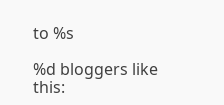to %s

%d bloggers like this: